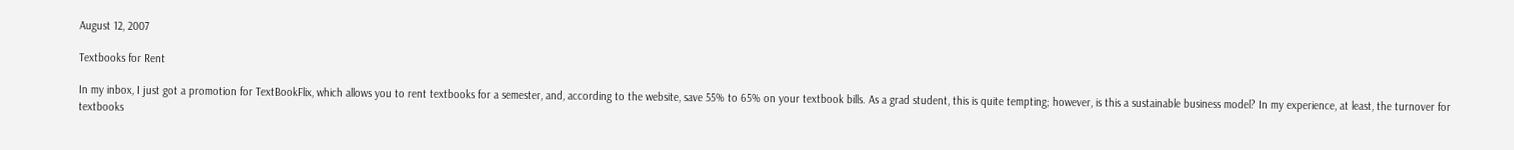August 12, 2007

Textbooks for Rent

In my inbox, I just got a promotion for TextBookFlix, which allows you to rent textbooks for a semester, and, according to the website, save 55% to 65% on your textbook bills. As a grad student, this is quite tempting; however, is this a sustainable business model? In my experience, at least, the turnover for textbooks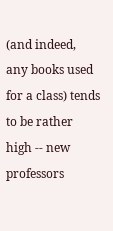(and indeed, any books used for a class) tends to be rather high -- new professors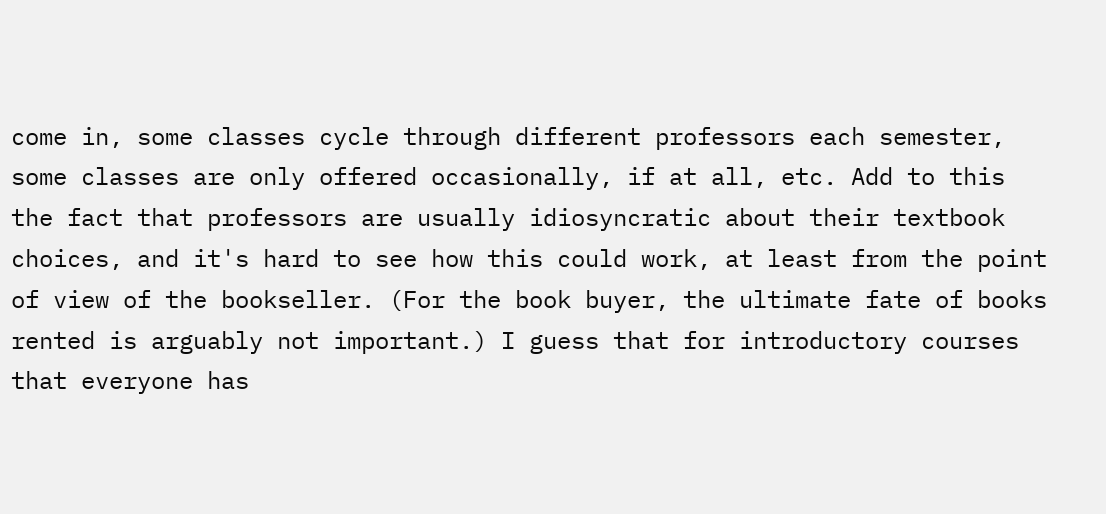come in, some classes cycle through different professors each semester, some classes are only offered occasionally, if at all, etc. Add to this the fact that professors are usually idiosyncratic about their textbook choices, and it's hard to see how this could work, at least from the point of view of the bookseller. (For the book buyer, the ultimate fate of books rented is arguably not important.) I guess that for introductory courses that everyone has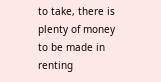to take, there is plenty of money to be made in renting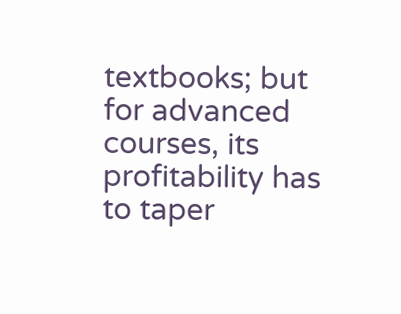textbooks; but for advanced courses, its profitability has to taper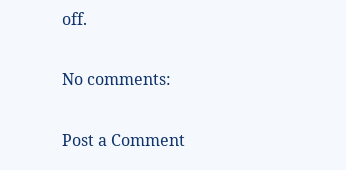off.

No comments:

Post a Comment